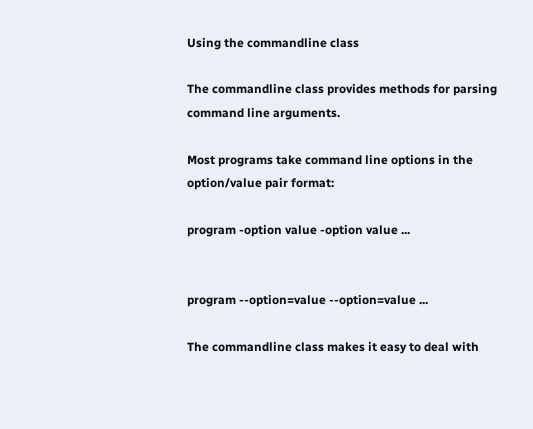Using the commandline class

The commandline class provides methods for parsing command line arguments.

Most programs take command line options in the option/value pair format:

program -option value -option value ...


program --option=value --option=value ...

The commandline class makes it easy to deal with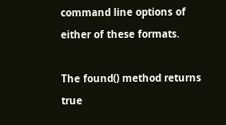command line options of either of these formats.

The found() method returns true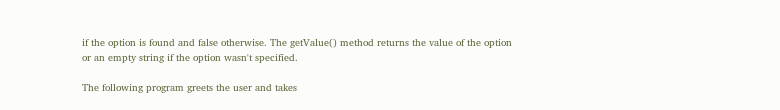if the option is found and false otherwise. The getValue() method returns the value of the option or an empty string if the option wasn't specified.

The following program greets the user and takes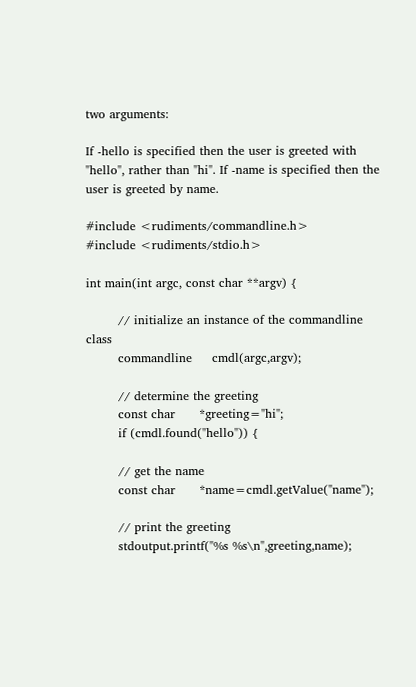two arguments:

If -hello is specified then the user is greeted with "hello", rather than "hi". If -name is specified then the user is greeted by name.

#include <rudiments/commandline.h>
#include <rudiments/stdio.h>

int main(int argc, const char **argv) {

        // initialize an instance of the commandline class
        commandline     cmdl(argc,argv);

        // determine the greeting
        const char      *greeting="hi";
        if (cmdl.found("hello")) {

        // get the name
        const char      *name=cmdl.getValue("name");

        // print the greeting
        stdoutput.printf("%s %s\n",greeting,name);